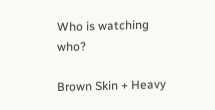Who is watching who?

Brown Skin + Heavy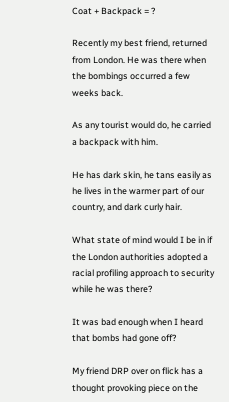Coat + Backpack = ?

Recently my best friend, returned from London. He was there when the bombings occurred a few weeks back.

As any tourist would do, he carried a backpack with him.

He has dark skin, he tans easily as he lives in the warmer part of our country, and dark curly hair.

What state of mind would I be in if the London authorities adopted a racial profiling approach to security while he was there?

It was bad enough when I heard that bombs had gone off?

My friend DRP over on flick has a thought provoking piece on the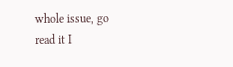whole issue, go read it I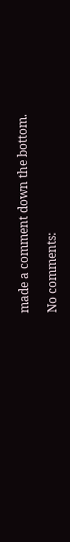made a comment down the bottom.

No comments: